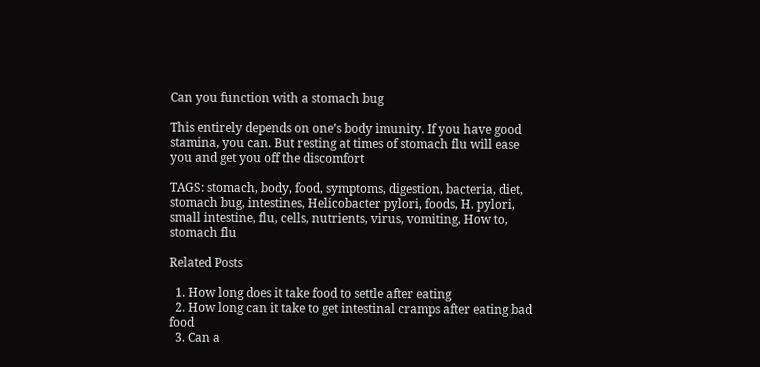Can you function with a stomach bug

This entirely depends on one’s body imunity. If you have good stamina, you can. But resting at times of stomach flu will ease you and get you off the discomfort

TAGS: stomach, body, food, symptoms, digestion, bacteria, diet, stomach bug, intestines, Helicobacter pylori, foods, H. pylori, small intestine, flu, cells, nutrients, virus, vomiting, How to, stomach flu

Related Posts

  1. How long does it take food to settle after eating
  2. How long can it take to get intestinal cramps after eating bad food
  3. Can a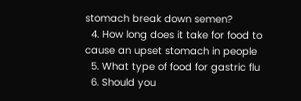stomach break down semen?
  4. How long does it take for food to cause an upset stomach in people
  5. What type of food for gastric flu
  6. Should you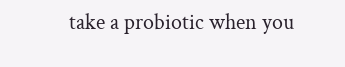take a probiotic when you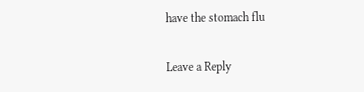have the stomach flu

Leave a Reply